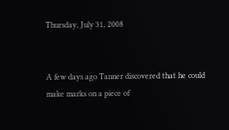Thursday, July 31, 2008


A few days ago Tanner discovered that he could make marks on a piece of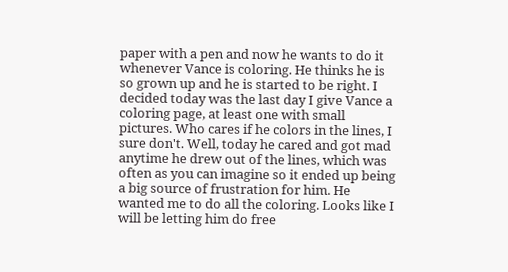paper with a pen and now he wants to do it whenever Vance is coloring. He thinks he is so grown up and he is started to be right. I decided today was the last day I give Vance a coloring page, at least one with small pictures. Who cares if he colors in the lines, I sure don't. Well, today he cared and got mad anytime he drew out of the lines, which was often as you can imagine so it ended up being a big source of frustration for him. He wanted me to do all the coloring. Looks like I will be letting him do free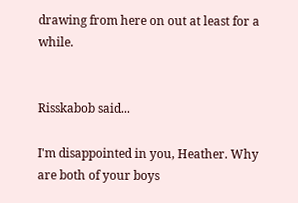drawing from here on out at least for a while.


Risskabob said...

I'm disappointed in you, Heather. Why are both of your boys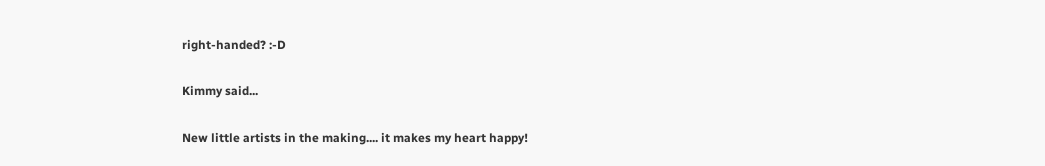right-handed? :-D

Kimmy said...

New little artists in the making.... it makes my heart happy!